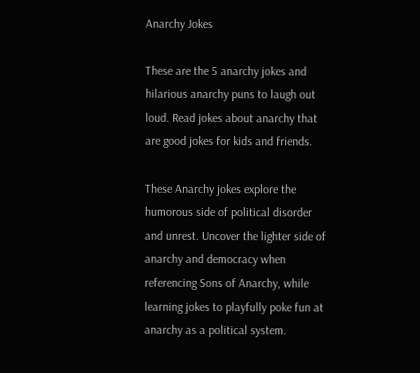Anarchy Jokes

These are the 5 anarchy jokes and hilarious anarchy puns to laugh out loud. Read jokes about anarchy that are good jokes for kids and friends.

These Anarchy jokes explore the humorous side of political disorder and unrest. Uncover the lighter side of anarchy and democracy when referencing Sons of Anarchy, while learning jokes to playfully poke fun at anarchy as a political system.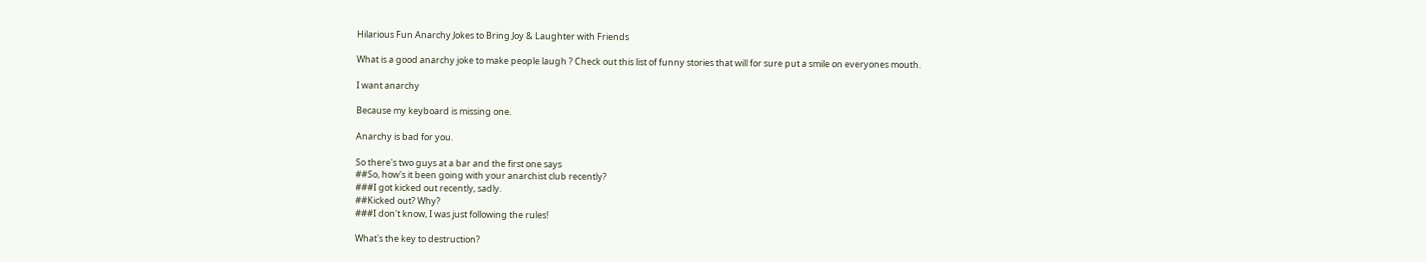Hilarious Fun Anarchy Jokes to Bring Joy & Laughter with Friends

What is a good anarchy joke to make people laugh ? Check out this list of funny stories that will for sure put a smile on everyones mouth.

I want anarchy

Because my keyboard is missing one.

Anarchy is bad for you.

So there's two guys at a bar and the first one says
##So, how's it been going with your anarchist club recently?
###I got kicked out recently, sadly.
##Kicked out? Why?
###I don't know, I was just following the rules!

What's the key to destruction?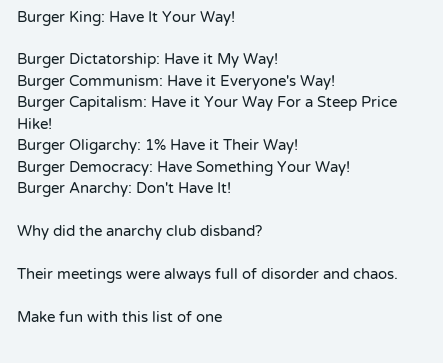Burger King: Have It Your Way!

Burger Dictatorship: Have it My Way!
Burger Communism: Have it Everyone's Way!
Burger Capitalism: Have it Your Way For a Steep Price Hike!
Burger Oligarchy: 1% Have it Their Way!
Burger Democracy: Have Something Your Way!
Burger Anarchy: Don't Have It!

Why did the anarchy club disband?

Their meetings were always full of disorder and chaos.

Make fun with this list of one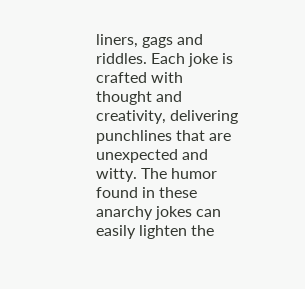liners, gags and riddles. Each joke is crafted with thought and creativity, delivering punchlines that are unexpected and witty. The humor found in these anarchy jokes can easily lighten the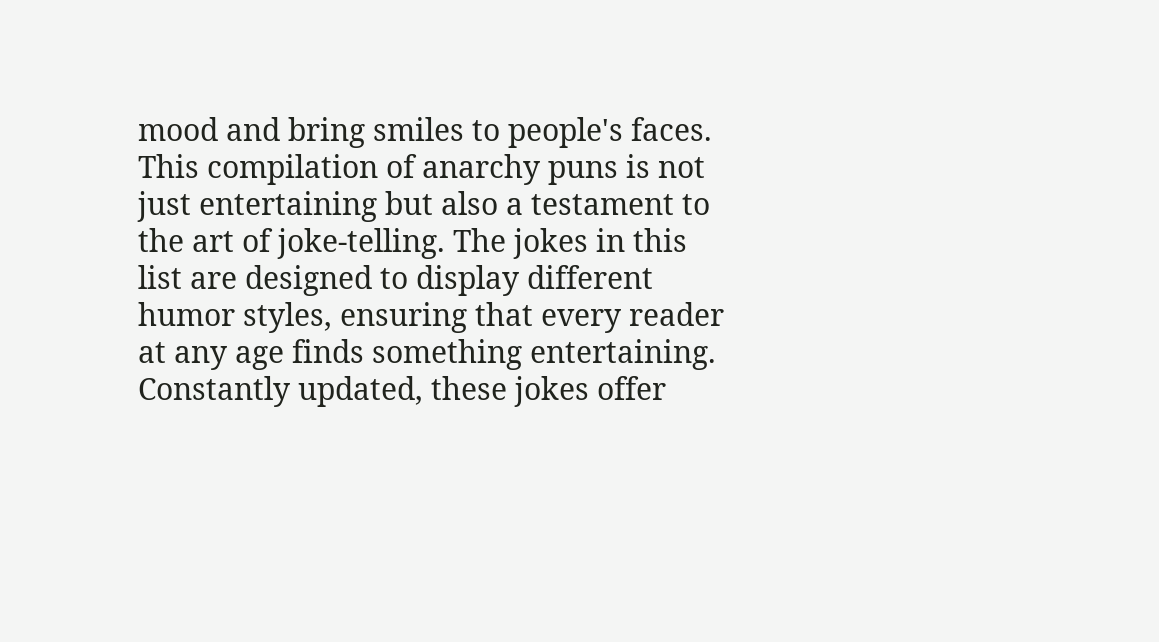mood and bring smiles to people's faces. This compilation of anarchy puns is not just entertaining but also a testament to the art of joke-telling. The jokes in this list are designed to display different humor styles, ensuring that every reader at any age finds something entertaining. Constantly updated, these jokes offer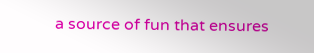a source of fun that ensures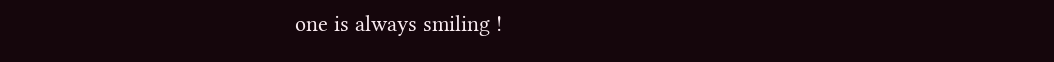one is always smiling !